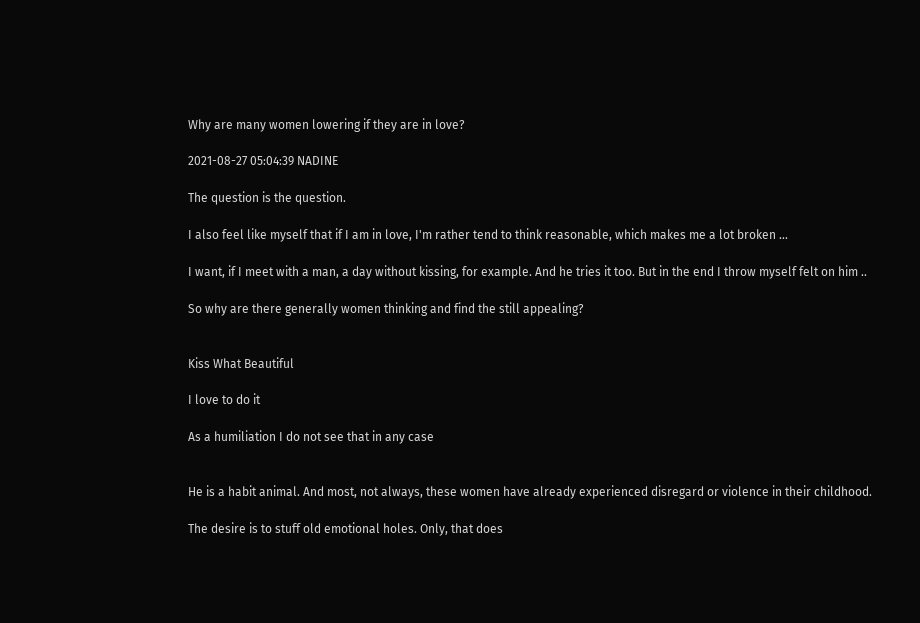Why are many women lowering if they are in love?

2021-08-27 05:04:39 NADINE

The question is the question.

I also feel like myself that if I am in love, I'm rather tend to think reasonable, which makes me a lot broken ...

I want, if I meet with a man, a day without kissing, for example. And he tries it too. But in the end I throw myself felt on him ..

So why are there generally women thinking and find the still appealing?


Kiss What Beautiful

I love to do it

As a humiliation I do not see that in any case


He is a habit animal. And most, not always, these women have already experienced disregard or violence in their childhood.

The desire is to stuff old emotional holes. Only, that does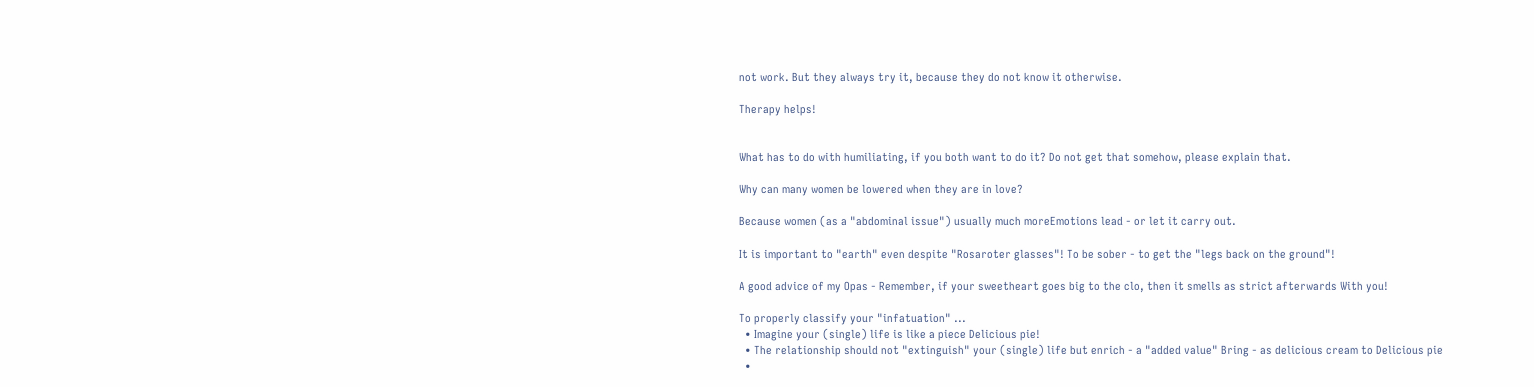not work. But they always try it, because they do not know it otherwise.

Therapy helps!


What has to do with humiliating, if you both want to do it? Do not get that somehow, please explain that.

Why can many women be lowered when they are in love?

Because women (as a "abdominal issue") usually much moreEmotions lead - or let it carry out.

It is important to "earth" even despite "Rosaroter glasses"! To be sober - to get the "legs back on the ground"!

A good advice of my Opas - Remember, if your sweetheart goes big to the clo, then it smells as strict afterwards With you!

To properly classify your "infatuation" ...
  • Imagine your (single) life is like a piece Delicious pie!
  • The relationship should not "extinguish" your (single) life but enrich - a "added value" Bring - as delicious cream to Delicious pie
  •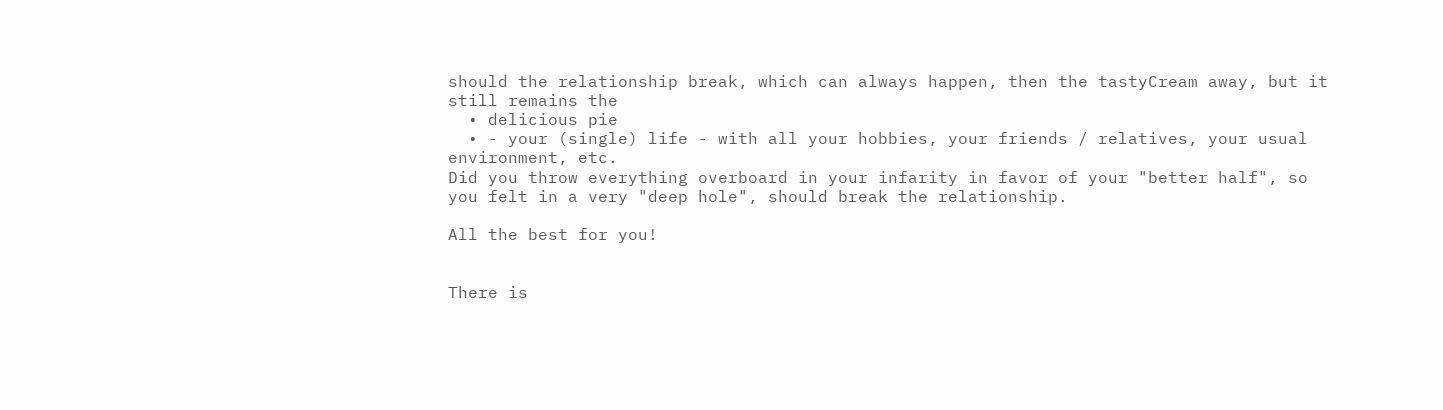should the relationship break, which can always happen, then the tastyCream away, but it still remains the
  • delicious pie
  • - your (single) life - with all your hobbies, your friends / relatives, your usual environment, etc.
Did you throw everything overboard in your infarity in favor of your "better half", so you felt in a very "deep hole", should break the relationship.

All the best for you!


There is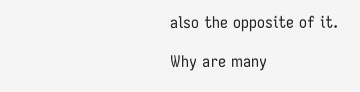also the opposite of it.

Why are many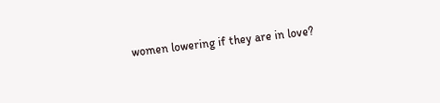women lowering if they are in love?